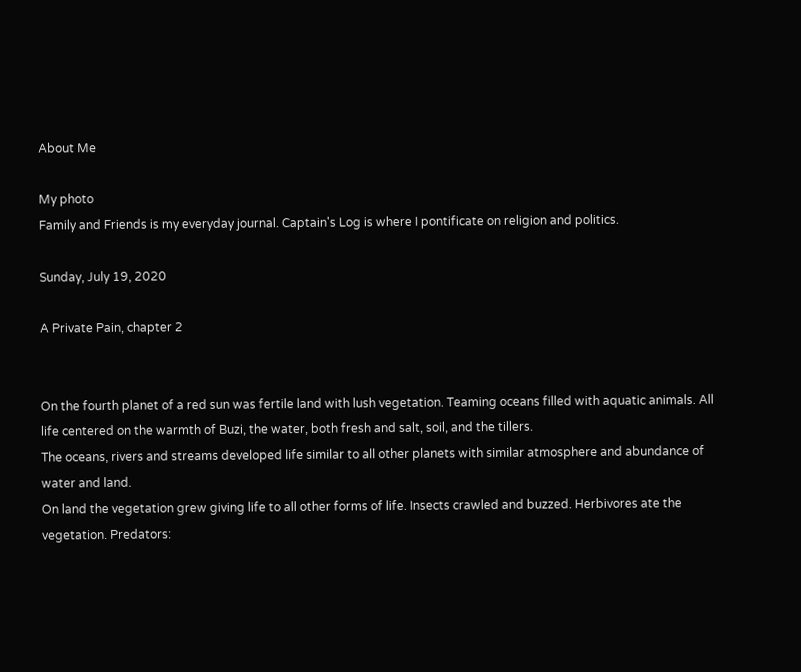About Me

My photo
Family and Friends is my everyday journal. Captain's Log is where I pontificate on religion and politics.

Sunday, July 19, 2020

A Private Pain, chapter 2


On the fourth planet of a red sun was fertile land with lush vegetation. Teaming oceans filled with aquatic animals. All life centered on the warmth of Buzi, the water, both fresh and salt, soil, and the tillers.
The oceans, rivers and streams developed life similar to all other planets with similar atmosphere and abundance of water and land.
On land the vegetation grew giving life to all other forms of life. Insects crawled and buzzed. Herbivores ate the vegetation. Predators: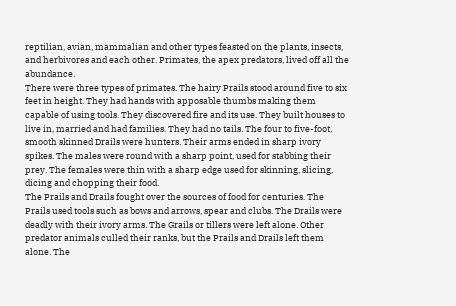reptilian, avian, mammalian and other types feasted on the plants, insects, and herbivores and each other. Primates, the apex predators, lived off all the abundance.
There were three types of primates. The hairy Prails stood around five to six feet in height. They had hands with apposable thumbs making them capable of using tools. They discovered fire and its use. They built houses to live in, married and had families. They had no tails. The four to five-foot, smooth skinned Drails were hunters. Their arms ended in sharp ivory spikes. The males were round with a sharp point, used for stabbing their prey. The females were thin with a sharp edge used for skinning, slicing, dicing and chopping their food.
The Prails and Drails fought over the sources of food for centuries. The Prails used tools such as bows and arrows, spear and clubs. The Drails were deadly with their ivory arms. The Grails or tillers were left alone. Other predator animals culled their ranks, but the Prails and Drails left them alone. The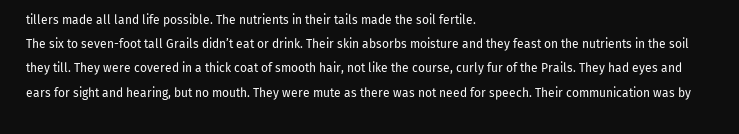tillers made all land life possible. The nutrients in their tails made the soil fertile.
The six to seven-foot tall Grails didn’t eat or drink. Their skin absorbs moisture and they feast on the nutrients in the soil they till. They were covered in a thick coat of smooth hair, not like the course, curly fur of the Prails. They had eyes and ears for sight and hearing, but no mouth. They were mute as there was not need for speech. Their communication was by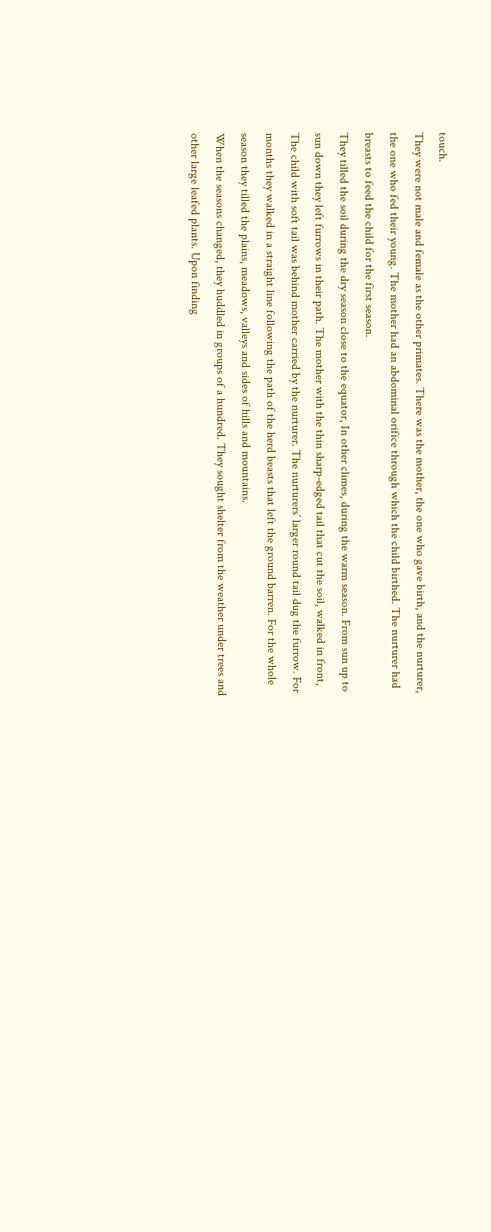touch.
They were not male and female as the other primates. There was the mother, the one who gave birth, and the nurturer, the one who fed their young. The mother had an abdominal orifice through which the child birthed. The nurturer had breasts to feed the child for the first season.
They tilled the soil during the dry season close to the equator, In other climes, during the warm season. From sun up to sun down they left furrows in their path. The mother with the thin sharp-edged tail that cut the soil, walked in front, The child with soft tail was behind mother carried by the nurturer. The nurturers’ larger round tail dug the furrow. For months they walked in a straight line following the path of the herd beasts that left the ground barren. For the whole season they tilled the plains, meadows, valleys and sides of hills and mountains.
When the seasons changed, they huddled in groups of a hundred. They sought shelter from the weather under trees and other large leafed plants. Upon finding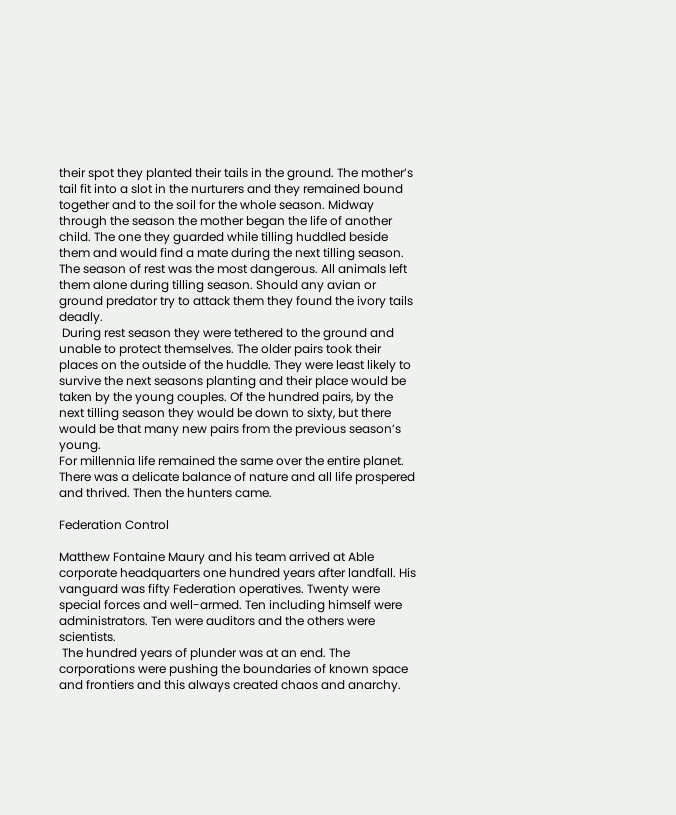their spot they planted their tails in the ground. The mother’s tail fit into a slot in the nurturers and they remained bound together and to the soil for the whole season. Midway through the season the mother began the life of another child. The one they guarded while tilling huddled beside them and would find a mate during the next tilling season.
The season of rest was the most dangerous. All animals left them alone during tilling season. Should any avian or ground predator try to attack them they found the ivory tails deadly.
 During rest season they were tethered to the ground and unable to protect themselves. The older pairs took their places on the outside of the huddle. They were least likely to survive the next seasons planting and their place would be taken by the young couples. Of the hundred pairs, by the next tilling season they would be down to sixty, but there would be that many new pairs from the previous season’s young.
For millennia life remained the same over the entire planet. There was a delicate balance of nature and all life prospered and thrived. Then the hunters came.

Federation Control

Matthew Fontaine Maury and his team arrived at Able corporate headquarters one hundred years after landfall. His vanguard was fifty Federation operatives. Twenty were special forces and well-armed. Ten including himself were administrators. Ten were auditors and the others were scientists.
 The hundred years of plunder was at an end. The corporations were pushing the boundaries of known space and frontiers and this always created chaos and anarchy.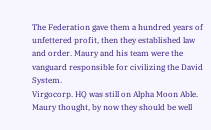The Federation gave them a hundred years of unfettered profit, then they established law and order. Maury and his team were the vanguard responsible for civilizing the David System.
Virgocorp. HQ was still on Alpha Moon Able. Maury thought, by now they should be well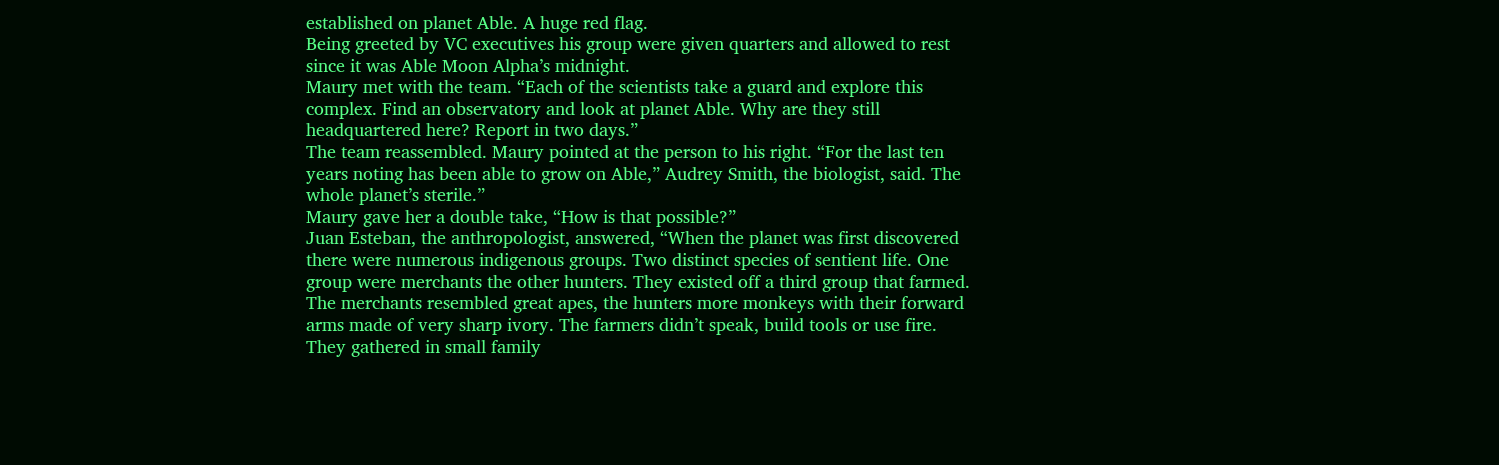established on planet Able. A huge red flag.
Being greeted by VC executives his group were given quarters and allowed to rest since it was Able Moon Alpha’s midnight.
Maury met with the team. “Each of the scientists take a guard and explore this complex. Find an observatory and look at planet Able. Why are they still headquartered here? Report in two days.”
The team reassembled. Maury pointed at the person to his right. “For the last ten years noting has been able to grow on Able,” Audrey Smith, the biologist, said. The whole planet’s sterile.”
Maury gave her a double take, “How is that possible?”
Juan Esteban, the anthropologist, answered, “When the planet was first discovered there were numerous indigenous groups. Two distinct species of sentient life. One group were merchants the other hunters. They existed off a third group that farmed. The merchants resembled great apes, the hunters more monkeys with their forward arms made of very sharp ivory. The farmers didn’t speak, build tools or use fire. They gathered in small family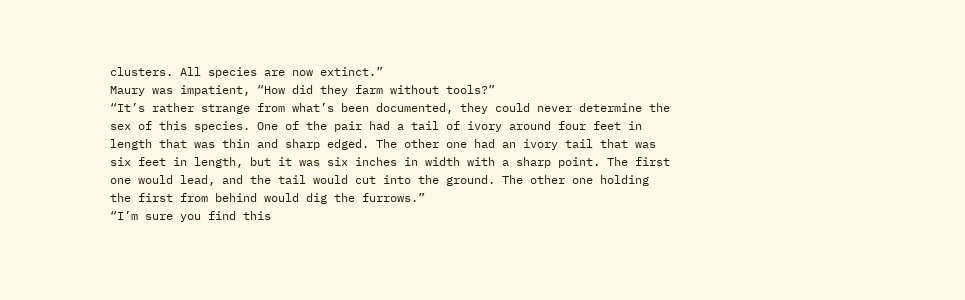clusters. All species are now extinct.”
Maury was impatient, “How did they farm without tools?”
“It’s rather strange from what’s been documented, they could never determine the sex of this species. One of the pair had a tail of ivory around four feet in length that was thin and sharp edged. The other one had an ivory tail that was six feet in length, but it was six inches in width with a sharp point. The first one would lead, and the tail would cut into the ground. The other one holding the first from behind would dig the furrows.”
“I’m sure you find this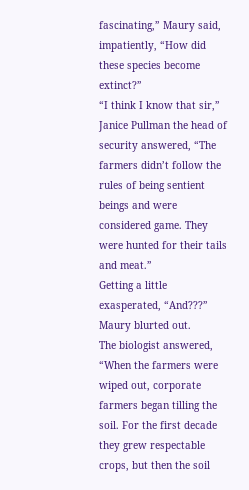fascinating,” Maury said, impatiently, “How did these species become extinct?”
“I think I know that sir,” Janice Pullman the head of security answered, “The farmers didn’t follow the rules of being sentient beings and were considered game. They were hunted for their tails and meat.”
Getting a little exasperated, “And???” Maury blurted out.
The biologist answered, “When the farmers were wiped out, corporate farmers began tilling the soil. For the first decade they grew respectable crops, but then the soil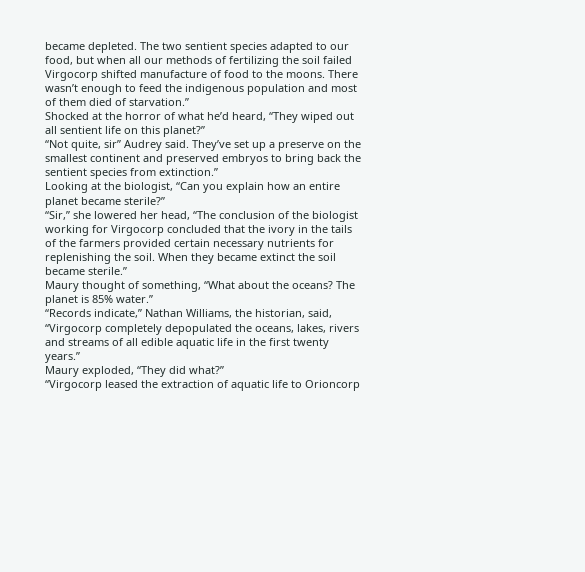became depleted. The two sentient species adapted to our food, but when all our methods of fertilizing the soil failed Virgocorp shifted manufacture of food to the moons. There wasn’t enough to feed the indigenous population and most of them died of starvation.”
Shocked at the horror of what he’d heard, “They wiped out all sentient life on this planet?”
“Not quite, sir” Audrey said. They’ve set up a preserve on the smallest continent and preserved embryos to bring back the sentient species from extinction.”
Looking at the biologist, “Can you explain how an entire planet became sterile?”
“Sir,” she lowered her head, “The conclusion of the biologist working for Virgocorp concluded that the ivory in the tails of the farmers provided certain necessary nutrients for replenishing the soil. When they became extinct the soil became sterile.”
Maury thought of something, “What about the oceans? The planet is 85% water.”
“Records indicate,” Nathan Williams, the historian, said, “Virgocorp completely depopulated the oceans, lakes, rivers and streams of all edible aquatic life in the first twenty years.”
Maury exploded, “They did what?”
“Virgocorp leased the extraction of aquatic life to Orioncorp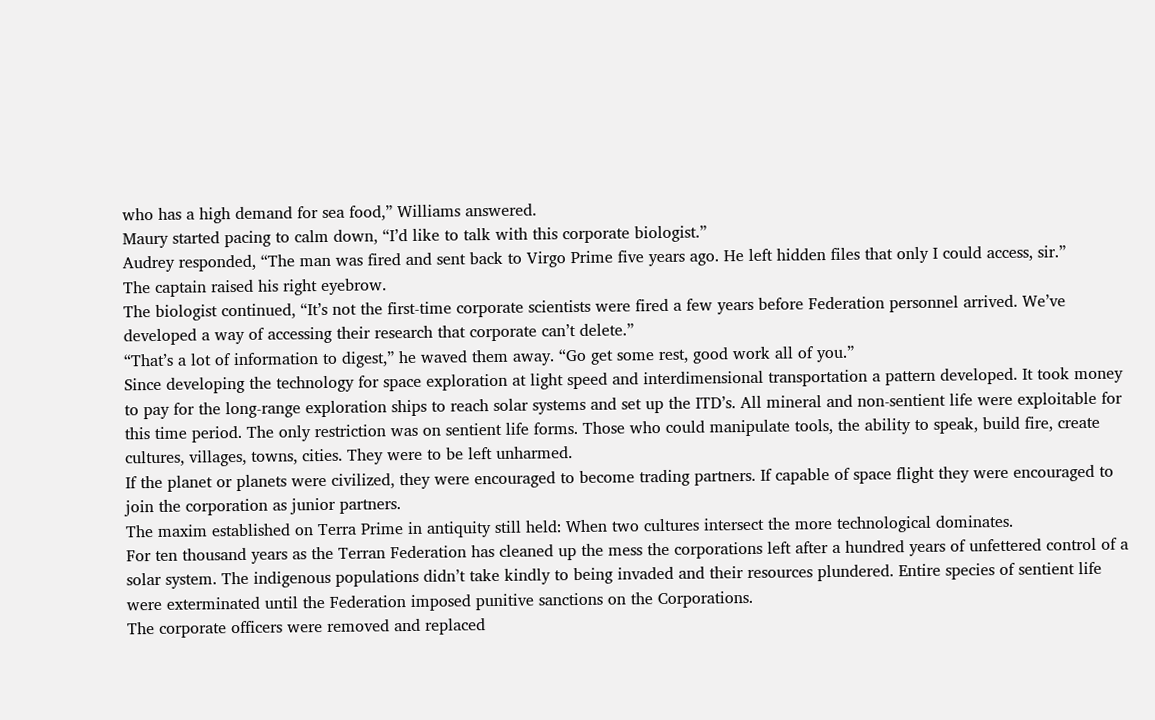who has a high demand for sea food,” Williams answered.
Maury started pacing to calm down, “I’d like to talk with this corporate biologist.”
Audrey responded, “The man was fired and sent back to Virgo Prime five years ago. He left hidden files that only I could access, sir.”
The captain raised his right eyebrow.
The biologist continued, “It’s not the first-time corporate scientists were fired a few years before Federation personnel arrived. We’ve developed a way of accessing their research that corporate can’t delete.”
“That’s a lot of information to digest,” he waved them away. “Go get some rest, good work all of you.”
Since developing the technology for space exploration at light speed and interdimensional transportation a pattern developed. It took money to pay for the long-range exploration ships to reach solar systems and set up the ITD’s. All mineral and non-sentient life were exploitable for this time period. The only restriction was on sentient life forms. Those who could manipulate tools, the ability to speak, build fire, create cultures, villages, towns, cities. They were to be left unharmed.
If the planet or planets were civilized, they were encouraged to become trading partners. If capable of space flight they were encouraged to join the corporation as junior partners.
The maxim established on Terra Prime in antiquity still held: When two cultures intersect the more technological dominates.
For ten thousand years as the Terran Federation has cleaned up the mess the corporations left after a hundred years of unfettered control of a solar system. The indigenous populations didn’t take kindly to being invaded and their resources plundered. Entire species of sentient life were exterminated until the Federation imposed punitive sanctions on the Corporations.
The corporate officers were removed and replaced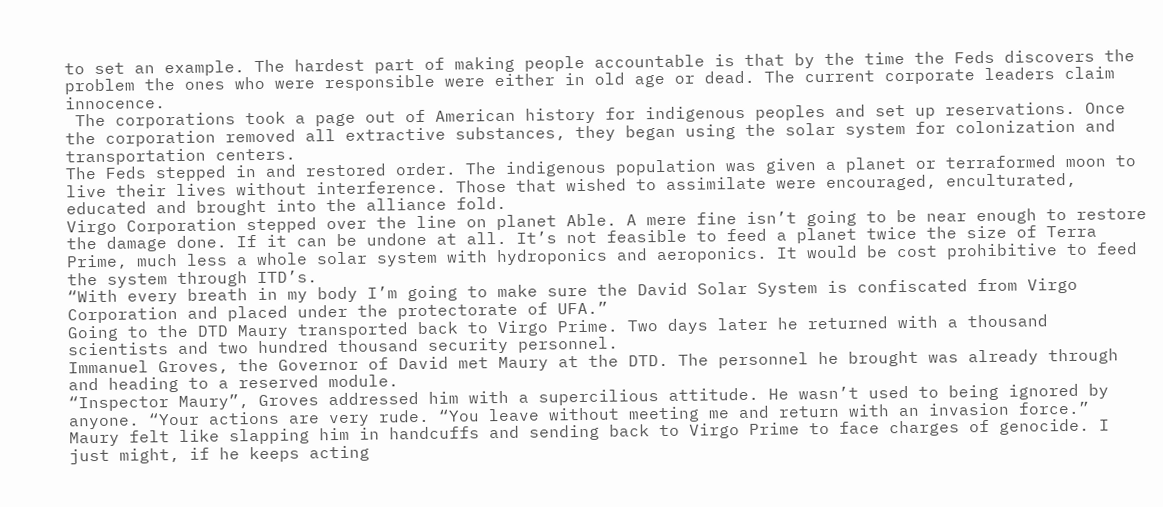to set an example. The hardest part of making people accountable is that by the time the Feds discovers the problem the ones who were responsible were either in old age or dead. The current corporate leaders claim innocence.
 The corporations took a page out of American history for indigenous peoples and set up reservations. Once the corporation removed all extractive substances, they began using the solar system for colonization and transportation centers.
The Feds stepped in and restored order. The indigenous population was given a planet or terraformed moon to live their lives without interference. Those that wished to assimilate were encouraged, enculturated, educated and brought into the alliance fold.
Virgo Corporation stepped over the line on planet Able. A mere fine isn’t going to be near enough to restore the damage done. If it can be undone at all. It’s not feasible to feed a planet twice the size of Terra Prime, much less a whole solar system with hydroponics and aeroponics. It would be cost prohibitive to feed the system through ITD’s.
“With every breath in my body I’m going to make sure the David Solar System is confiscated from Virgo Corporation and placed under the protectorate of UFA.”
Going to the DTD Maury transported back to Virgo Prime. Two days later he returned with a thousand scientists and two hundred thousand security personnel.
Immanuel Groves, the Governor of David met Maury at the DTD. The personnel he brought was already through and heading to a reserved module.
“Inspector Maury”, Groves addressed him with a supercilious attitude. He wasn’t used to being ignored by anyone. “Your actions are very rude. “You leave without meeting me and return with an invasion force.”
Maury felt like slapping him in handcuffs and sending back to Virgo Prime to face charges of genocide. I just might, if he keeps acting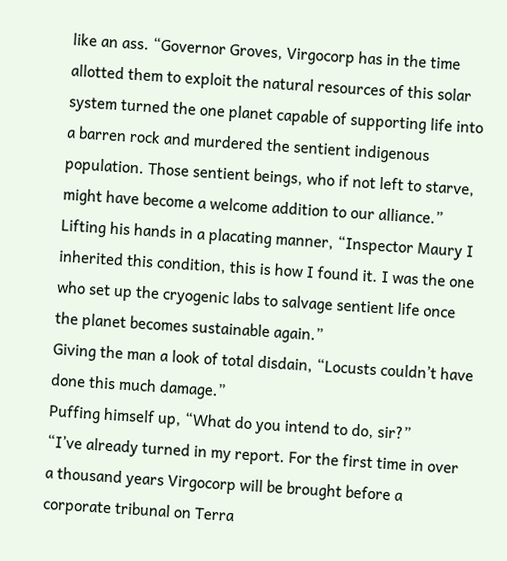like an ass. “Governor Groves, Virgocorp has in the time allotted them to exploit the natural resources of this solar system turned the one planet capable of supporting life into a barren rock and murdered the sentient indigenous population. Those sentient beings, who if not left to starve, might have become a welcome addition to our alliance.”
Lifting his hands in a placating manner, “Inspector Maury I inherited this condition, this is how I found it. I was the one who set up the cryogenic labs to salvage sentient life once the planet becomes sustainable again.”
Giving the man a look of total disdain, “Locusts couldn’t have done this much damage.”
Puffing himself up, “What do you intend to do, sir?”
“I’ve already turned in my report. For the first time in over a thousand years Virgocorp will be brought before a corporate tribunal on Terra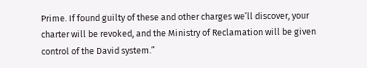Prime. If found guilty of these and other charges we’ll discover, your charter will be revoked, and the Ministry of Reclamation will be given control of the David system.”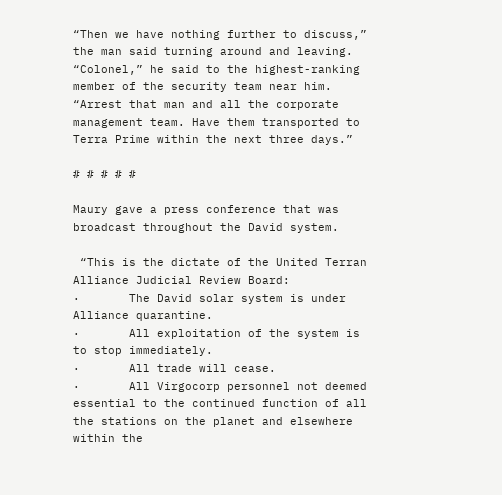“Then we have nothing further to discuss,” the man said turning around and leaving.
“Colonel,” he said to the highest-ranking member of the security team near him. “Arrest that man and all the corporate management team. Have them transported to Terra Prime within the next three days.”

# # # # #

Maury gave a press conference that was broadcast throughout the David system.

 “This is the dictate of the United Terran Alliance Judicial Review Board:
·       The David solar system is under Alliance quarantine.
·       All exploitation of the system is to stop immediately.
·       All trade will cease.
·       All Virgocorp personnel not deemed essential to the continued function of all the stations on the planet and elsewhere within the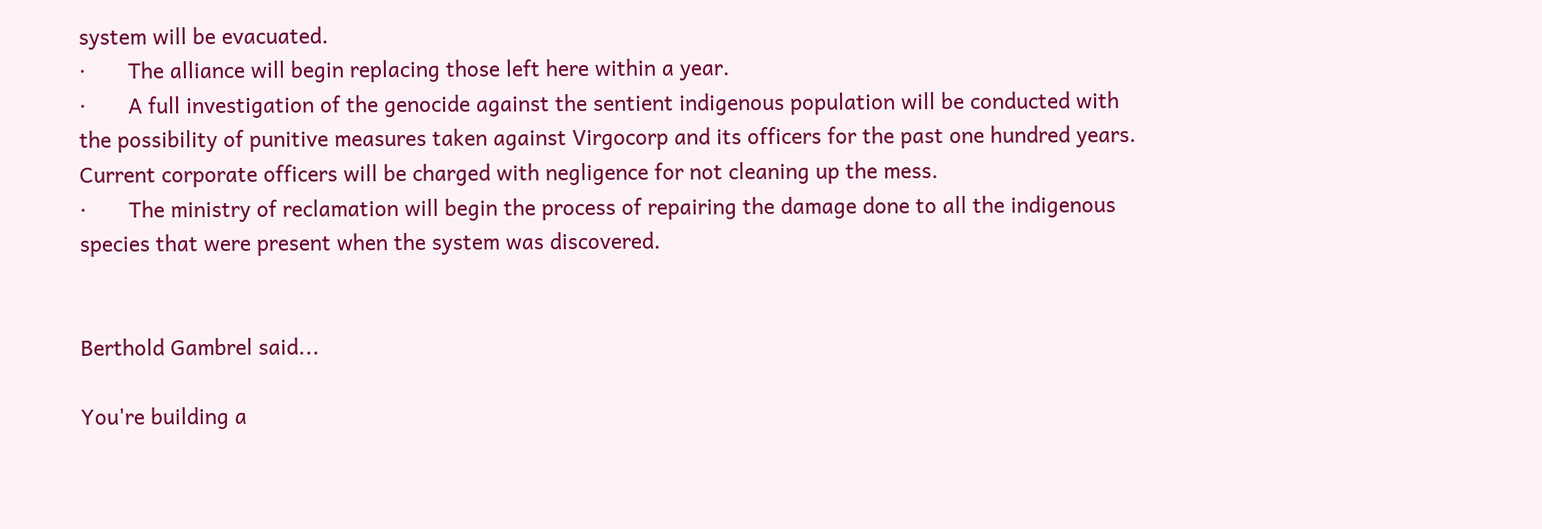system will be evacuated.
·       The alliance will begin replacing those left here within a year.
·       A full investigation of the genocide against the sentient indigenous population will be conducted with the possibility of punitive measures taken against Virgocorp and its officers for the past one hundred years. Current corporate officers will be charged with negligence for not cleaning up the mess.
·       The ministry of reclamation will begin the process of repairing the damage done to all the indigenous species that were present when the system was discovered.


Berthold Gambrel said...

You're building a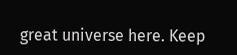great universe here. Keep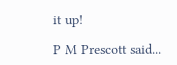it up!

P M Prescott said...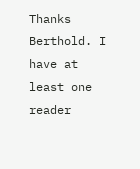Thanks Berthold. I have at least one reader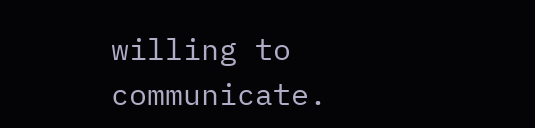willing to communicate.